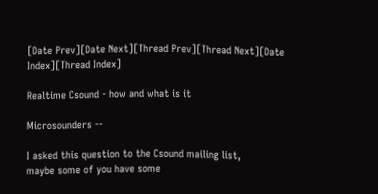[Date Prev][Date Next][Thread Prev][Thread Next][Date Index][Thread Index]

Realtime Csound - how and what is it

Microsounders --

I asked this question to the Csound mailing list,
maybe some of you have some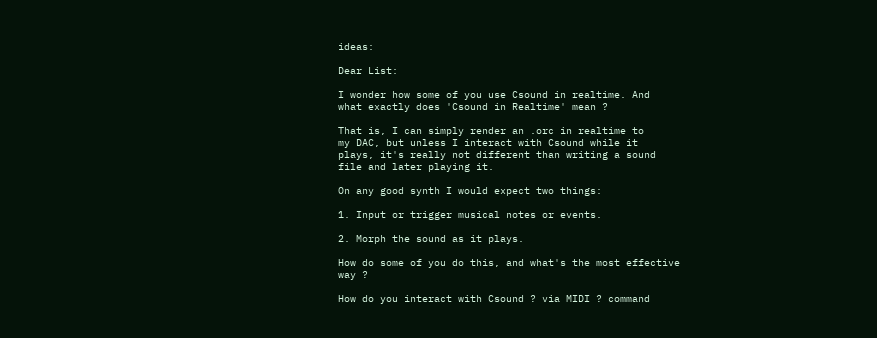ideas:

Dear List:

I wonder how some of you use Csound in realtime. And
what exactly does 'Csound in Realtime' mean ?

That is, I can simply render an .orc in realtime to
my DAC, but unless I interact with Csound while it
plays, it's really not different than writing a sound
file and later playing it.

On any good synth I would expect two things:

1. Input or trigger musical notes or events.

2. Morph the sound as it plays.

How do some of you do this, and what's the most effective
way ?

How do you interact with Csound ? via MIDI ? command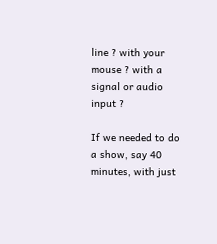line ? with your mouse ? with a signal or audio input ?

If we needed to do a show, say 40 minutes, with just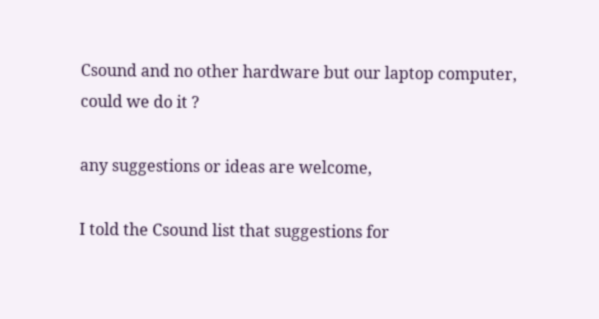Csound and no other hardware but our laptop computer,
could we do it ?

any suggestions or ideas are welcome,

I told the Csound list that suggestions for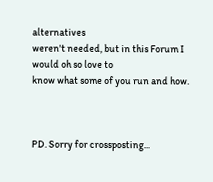alternatives
weren't needed, but in this Forum I would oh so love to
know what some of you run and how.



PD. Sorry for crossposting...